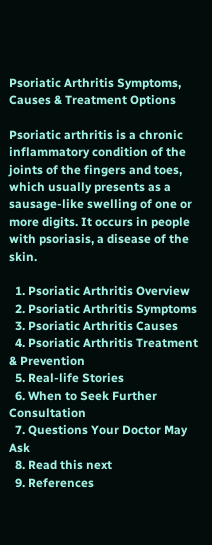Psoriatic Arthritis Symptoms, Causes & Treatment Options

Psoriatic arthritis is a chronic inflammatory condition of the joints of the fingers and toes, which usually presents as a sausage-like swelling of one or more digits. It occurs in people with psoriasis, a disease of the skin.

  1. Psoriatic Arthritis Overview
  2. Psoriatic Arthritis Symptoms
  3. Psoriatic Arthritis Causes
  4. Psoriatic Arthritis Treatment & Prevention
  5. Real-life Stories
  6. When to Seek Further Consultation
  7. Questions Your Doctor May Ask
  8. Read this next
  9. References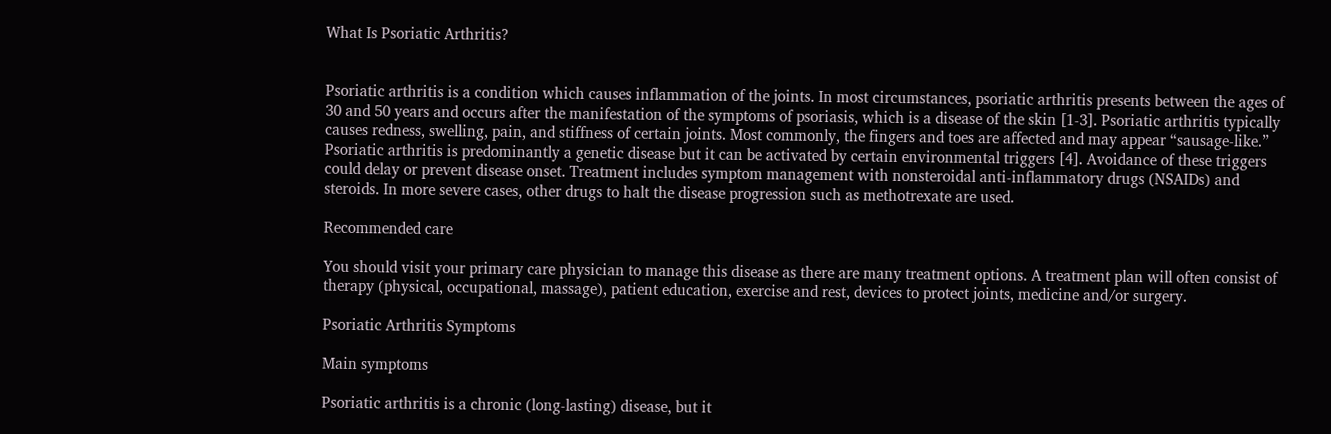What Is Psoriatic Arthritis?


Psoriatic arthritis is a condition which causes inflammation of the joints. In most circumstances, psoriatic arthritis presents between the ages of 30 and 50 years and occurs after the manifestation of the symptoms of psoriasis, which is a disease of the skin [1-3]. Psoriatic arthritis typically causes redness, swelling, pain, and stiffness of certain joints. Most commonly, the fingers and toes are affected and may appear “sausage-like.” Psoriatic arthritis is predominantly a genetic disease but it can be activated by certain environmental triggers [4]. Avoidance of these triggers could delay or prevent disease onset. Treatment includes symptom management with nonsteroidal anti-inflammatory drugs (NSAIDs) and steroids. In more severe cases, other drugs to halt the disease progression such as methotrexate are used.

Recommended care

You should visit your primary care physician to manage this disease as there are many treatment options. A treatment plan will often consist of therapy (physical, occupational, massage), patient education, exercise and rest, devices to protect joints, medicine and/or surgery.

Psoriatic Arthritis Symptoms

Main symptoms

Psoriatic arthritis is a chronic (long-lasting) disease, but it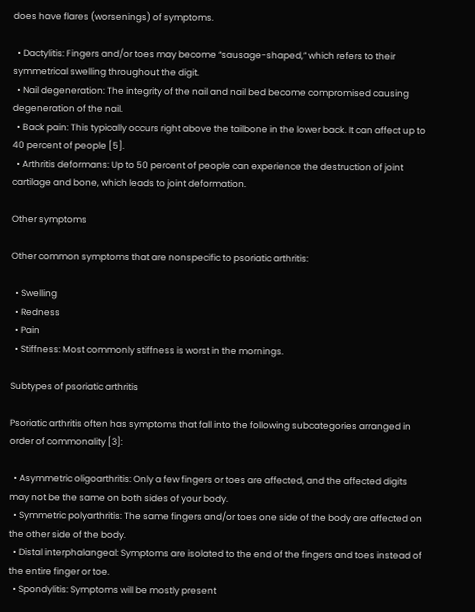does have flares (worsenings) of symptoms.

  • Dactylitis: Fingers and/or toes may become “sausage-shaped,” which refers to their symmetrical swelling throughout the digit.
  • Nail degeneration: The integrity of the nail and nail bed become compromised causing degeneration of the nail.
  • Back pain: This typically occurs right above the tailbone in the lower back. It can affect up to 40 percent of people [5].
  • Arthritis deformans: Up to 50 percent of people can experience the destruction of joint cartilage and bone, which leads to joint deformation.

Other symptoms

Other common symptoms that are nonspecific to psoriatic arthritis:

  • Swelling
  • Redness
  • Pain
  • Stiffness: Most commonly stiffness is worst in the mornings.

Subtypes of psoriatic arthritis

Psoriatic arthritis often has symptoms that fall into the following subcategories arranged in order of commonality [3]:

  • Asymmetric oligoarthritis: Only a few fingers or toes are affected, and the affected digits may not be the same on both sides of your body.
  • Symmetric polyarthritis: The same fingers and/or toes one side of the body are affected on the other side of the body.
  • Distal interphalangeal: Symptoms are isolated to the end of the fingers and toes instead of the entire finger or toe.
  • Spondylitis: Symptoms will be mostly present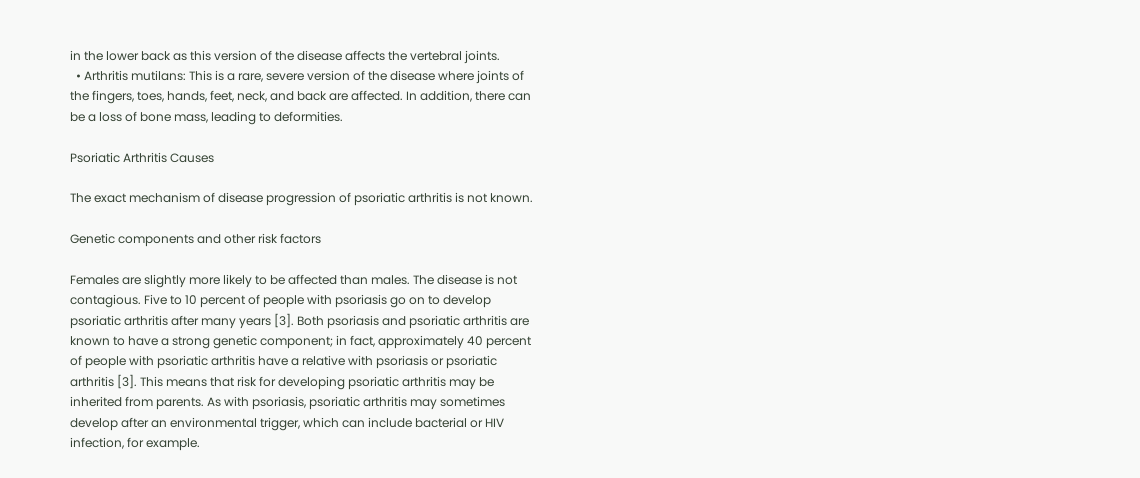in the lower back as this version of the disease affects the vertebral joints.
  • Arthritis mutilans: This is a rare, severe version of the disease where joints of the fingers, toes, hands, feet, neck, and back are affected. In addition, there can be a loss of bone mass, leading to deformities.

Psoriatic Arthritis Causes

The exact mechanism of disease progression of psoriatic arthritis is not known.

Genetic components and other risk factors

Females are slightly more likely to be affected than males. The disease is not contagious. Five to 10 percent of people with psoriasis go on to develop psoriatic arthritis after many years [3]. Both psoriasis and psoriatic arthritis are known to have a strong genetic component; in fact, approximately 40 percent of people with psoriatic arthritis have a relative with psoriasis or psoriatic arthritis [3]. This means that risk for developing psoriatic arthritis may be inherited from parents. As with psoriasis, psoriatic arthritis may sometimes develop after an environmental trigger, which can include bacterial or HIV infection, for example.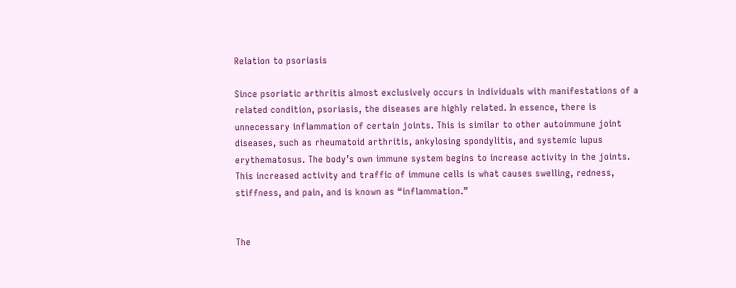Relation to psoriasis

Since psoriatic arthritis almost exclusively occurs in individuals with manifestations of a related condition, psoriasis, the diseases are highly related. In essence, there is unnecessary inflammation of certain joints. This is similar to other autoimmune joint diseases, such as rheumatoid arthritis, ankylosing spondylitis, and systemic lupus erythematosus. The body’s own immune system begins to increase activity in the joints. This increased activity and traffic of immune cells is what causes swelling, redness, stiffness, and pain, and is known as “inflammation.”


The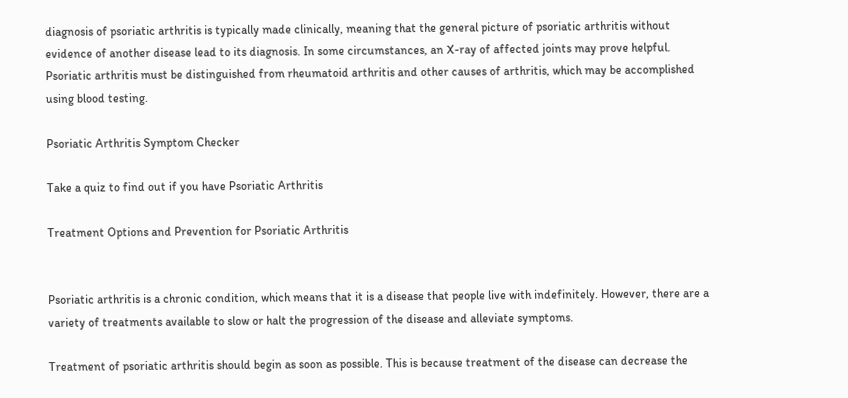diagnosis of psoriatic arthritis is typically made clinically, meaning that the general picture of psoriatic arthritis without evidence of another disease lead to its diagnosis. In some circumstances, an X-ray of affected joints may prove helpful. Psoriatic arthritis must be distinguished from rheumatoid arthritis and other causes of arthritis, which may be accomplished using blood testing.

Psoriatic Arthritis Symptom Checker

Take a quiz to find out if you have Psoriatic Arthritis

Treatment Options and Prevention for Psoriatic Arthritis


Psoriatic arthritis is a chronic condition, which means that it is a disease that people live with indefinitely. However, there are a variety of treatments available to slow or halt the progression of the disease and alleviate symptoms.

Treatment of psoriatic arthritis should begin as soon as possible. This is because treatment of the disease can decrease the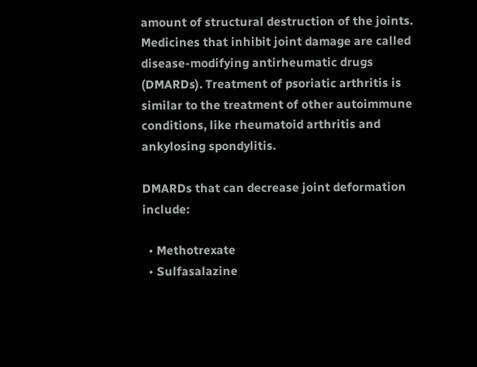amount of structural destruction of the joints. Medicines that inhibit joint damage are called disease-modifying antirheumatic drugs (DMARDs). Treatment of psoriatic arthritis is similar to the treatment of other autoimmune conditions, like rheumatoid arthritis and ankylosing spondylitis.

DMARDs that can decrease joint deformation include:

  • Methotrexate
  • Sulfasalazine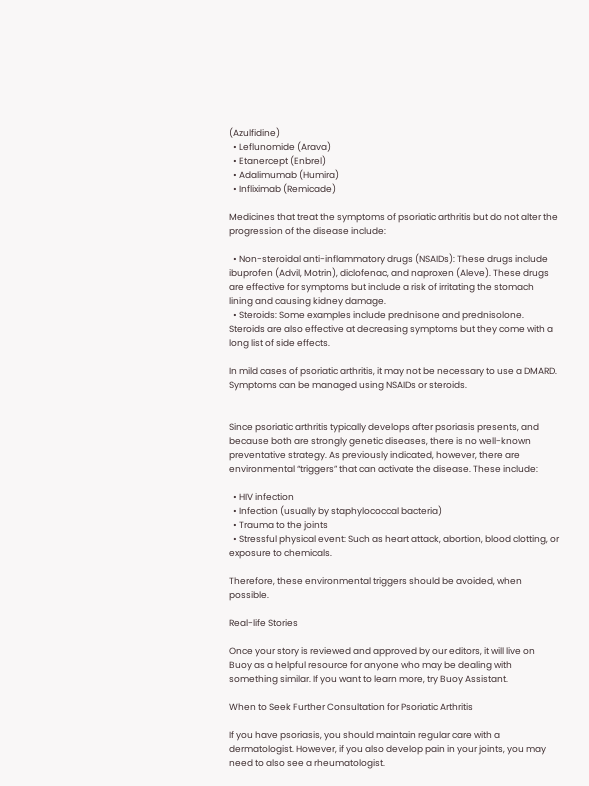(Azulfidine)
  • Leflunomide (Arava)
  • Etanercept (Enbrel)
  • Adalimumab (Humira)
  • Infliximab (Remicade)

Medicines that treat the symptoms of psoriatic arthritis but do not alter the progression of the disease include:

  • Non-steroidal anti-inflammatory drugs (NSAIDs): These drugs include ibuprofen (Advil, Motrin), diclofenac, and naproxen (Aleve). These drugs are effective for symptoms but include a risk of irritating the stomach lining and causing kidney damage.
  • Steroids: Some examples include prednisone and prednisolone. Steroids are also effective at decreasing symptoms but they come with a long list of side effects.

In mild cases of psoriatic arthritis, it may not be necessary to use a DMARD. Symptoms can be managed using NSAIDs or steroids.


Since psoriatic arthritis typically develops after psoriasis presents, and because both are strongly genetic diseases, there is no well-known preventative strategy. As previously indicated, however, there are environmental “triggers” that can activate the disease. These include:

  • HIV infection
  • Infection (usually by staphylococcal bacteria)
  • Trauma to the joints
  • Stressful physical event: Such as heart attack, abortion, blood clotting, or exposure to chemicals.

Therefore, these environmental triggers should be avoided, when possible.

Real-life Stories

Once your story is reviewed and approved by our editors, it will live on Buoy as a helpful resource for anyone who may be dealing with something similar. If you want to learn more, try Buoy Assistant.

When to Seek Further Consultation for Psoriatic Arthritis

If you have psoriasis, you should maintain regular care with a dermatologist. However, if you also develop pain in your joints, you may need to also see a rheumatologist.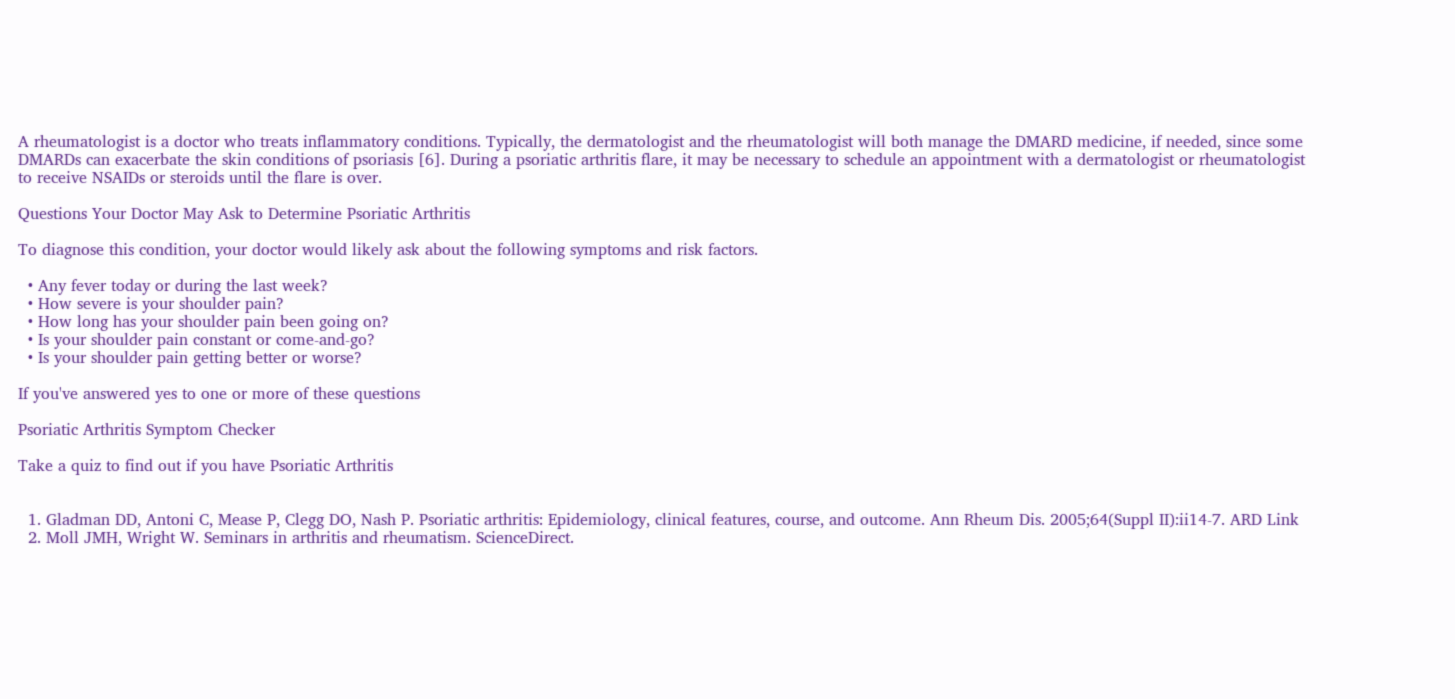A rheumatologist is a doctor who treats inflammatory conditions. Typically, the dermatologist and the rheumatologist will both manage the DMARD medicine, if needed, since some DMARDs can exacerbate the skin conditions of psoriasis [6]. During a psoriatic arthritis flare, it may be necessary to schedule an appointment with a dermatologist or rheumatologist to receive NSAIDs or steroids until the flare is over.

Questions Your Doctor May Ask to Determine Psoriatic Arthritis

To diagnose this condition, your doctor would likely ask about the following symptoms and risk factors.

  • Any fever today or during the last week?
  • How severe is your shoulder pain?
  • How long has your shoulder pain been going on?
  • Is your shoulder pain constant or come-and-go?
  • Is your shoulder pain getting better or worse?

If you've answered yes to one or more of these questions

Psoriatic Arthritis Symptom Checker

Take a quiz to find out if you have Psoriatic Arthritis


  1. Gladman DD, Antoni C, Mease P, Clegg DO, Nash P. Psoriatic arthritis: Epidemiology, clinical features, course, and outcome. Ann Rheum Dis. 2005;64(Suppl II):ii14-7. ARD Link
  2. Moll JMH, Wright W. Seminars in arthritis and rheumatism. ScienceDirect.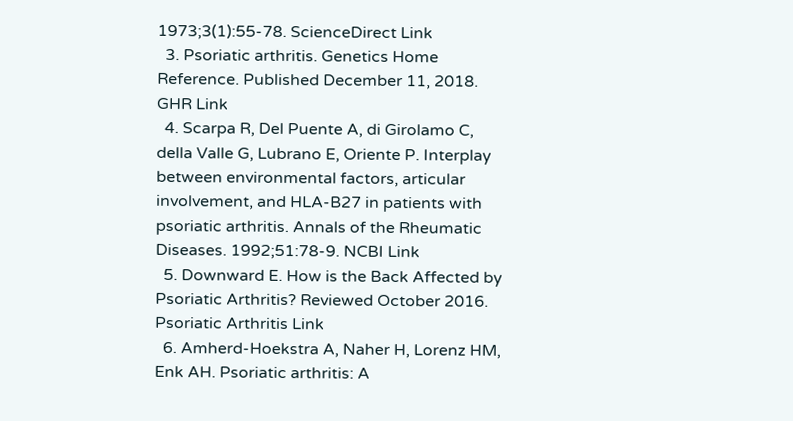1973;3(1):55-78. ScienceDirect Link
  3. Psoriatic arthritis. Genetics Home Reference. Published December 11, 2018. GHR Link
  4. Scarpa R, Del Puente A, di Girolamo C, della Valle G, Lubrano E, Oriente P. Interplay between environmental factors, articular involvement, and HLA-B27 in patients with psoriatic arthritis. Annals of the Rheumatic Diseases. 1992;51:78-9. NCBI Link
  5. Downward E. How is the Back Affected by Psoriatic Arthritis? Reviewed October 2016. Psoriatic Arthritis Link
  6. Amherd-Hoekstra A, Naher H, Lorenz HM, Enk AH. Psoriatic arthritis: A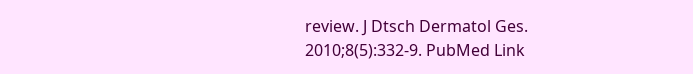review. J Dtsch Dermatol Ges. 2010;8(5):332-9. PubMed Link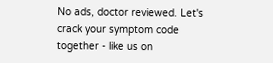No ads, doctor reviewed. Let's crack your symptom code together - like us on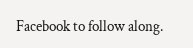Facebook to follow along.